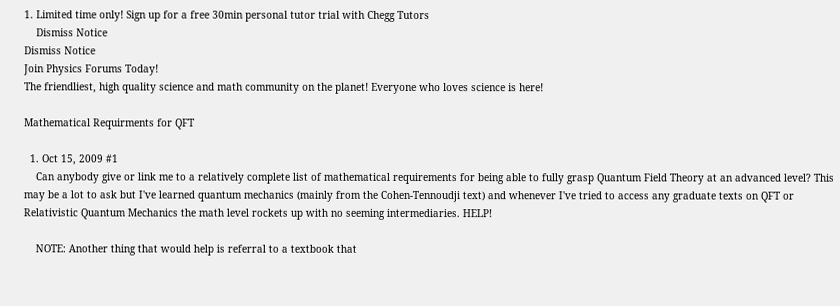1. Limited time only! Sign up for a free 30min personal tutor trial with Chegg Tutors
    Dismiss Notice
Dismiss Notice
Join Physics Forums Today!
The friendliest, high quality science and math community on the planet! Everyone who loves science is here!

Mathematical Requirments for QFT

  1. Oct 15, 2009 #1
    Can anybody give or link me to a relatively complete list of mathematical requirements for being able to fully grasp Quantum Field Theory at an advanced level? This may be a lot to ask but I've learned quantum mechanics (mainly from the Cohen-Tennoudji text) and whenever I've tried to access any graduate texts on QFT or Relativistic Quantum Mechanics the math level rockets up with no seeming intermediaries. HELP!

    NOTE: Another thing that would help is referral to a textbook that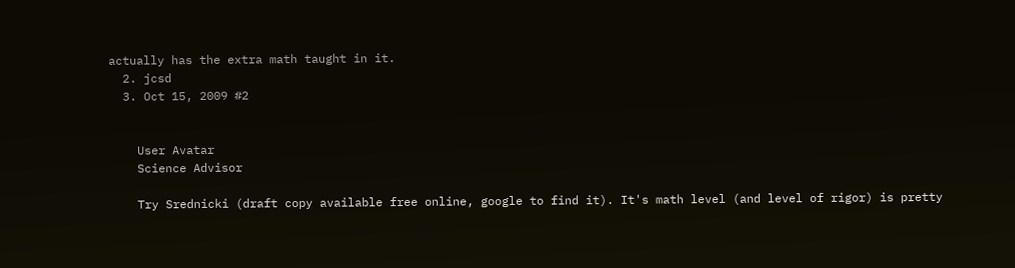actually has the extra math taught in it.
  2. jcsd
  3. Oct 15, 2009 #2


    User Avatar
    Science Advisor

    Try Srednicki (draft copy available free online, google to find it). It's math level (and level of rigor) is pretty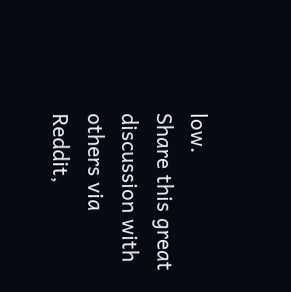low.
Share this great discussion with others via Reddit,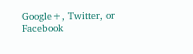Google+, Twitter, or Facebook